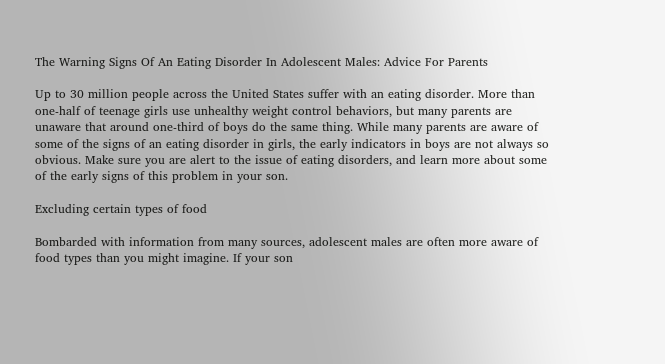The Warning Signs Of An Eating Disorder In Adolescent Males: Advice For Parents

Up to 30 million people across the United States suffer with an eating disorder. More than one-half of teenage girls use unhealthy weight control behaviors, but many parents are unaware that around one-third of boys do the same thing. While many parents are aware of some of the signs of an eating disorder in girls, the early indicators in boys are not always so obvious. Make sure you are alert to the issue of eating disorders, and learn more about some of the early signs of this problem in your son.

Excluding certain types of food

Bombarded with information from many sources, adolescent males are often more aware of food types than you might imagine. If your son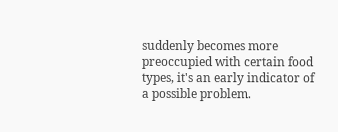suddenly becomes more preoccupied with certain food types, it's an early indicator of a possible problem.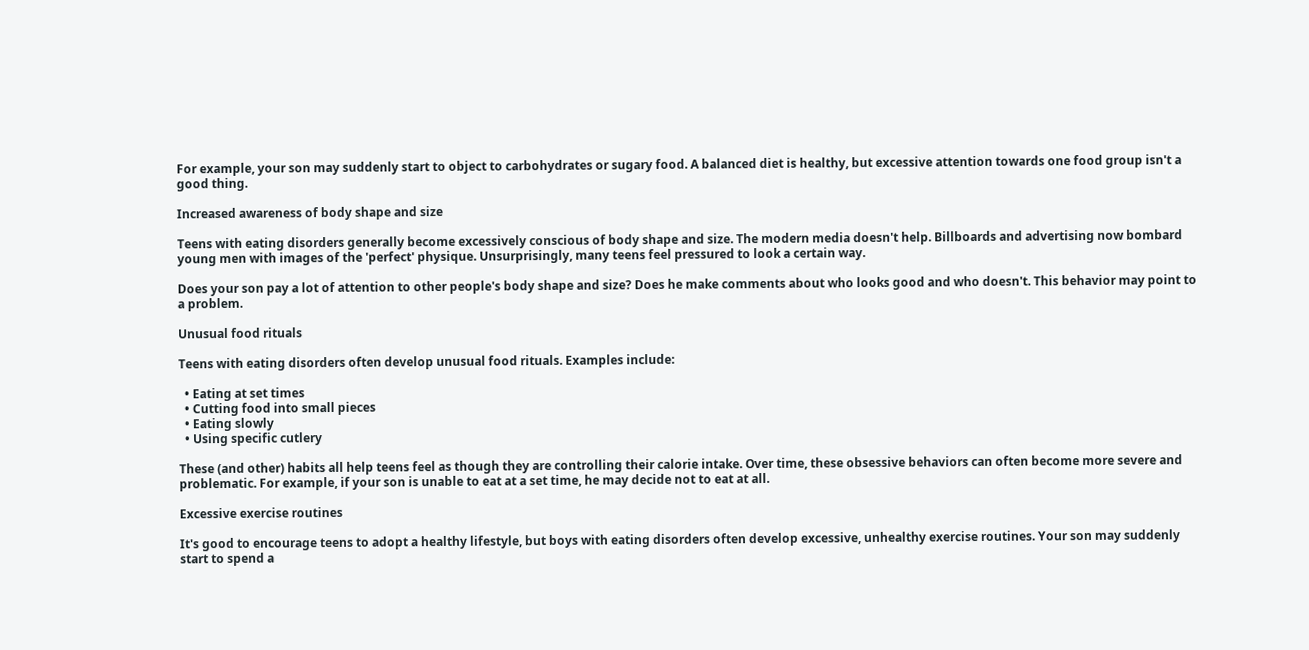For example, your son may suddenly start to object to carbohydrates or sugary food. A balanced diet is healthy, but excessive attention towards one food group isn't a good thing.

Increased awareness of body shape and size

Teens with eating disorders generally become excessively conscious of body shape and size. The modern media doesn't help. Billboards and advertising now bombard young men with images of the 'perfect' physique. Unsurprisingly, many teens feel pressured to look a certain way.

Does your son pay a lot of attention to other people's body shape and size? Does he make comments about who looks good and who doesn't. This behavior may point to a problem.

Unusual food rituals

Teens with eating disorders often develop unusual food rituals. Examples include:

  • Eating at set times
  • Cutting food into small pieces
  • Eating slowly
  • Using specific cutlery

These (and other) habits all help teens feel as though they are controlling their calorie intake. Over time, these obsessive behaviors can often become more severe and problematic. For example, if your son is unable to eat at a set time, he may decide not to eat at all.

Excessive exercise routines

It's good to encourage teens to adopt a healthy lifestyle, but boys with eating disorders often develop excessive, unhealthy exercise routines. Your son may suddenly start to spend a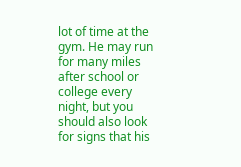lot of time at the gym. He may run for many miles after school or college every night, but you should also look for signs that his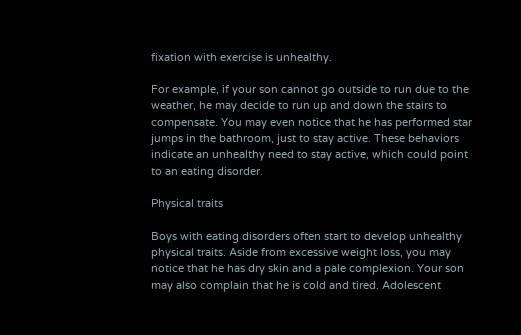fixation with exercise is unhealthy.

For example, if your son cannot go outside to run due to the weather, he may decide to run up and down the stairs to compensate. You may even notice that he has performed star jumps in the bathroom, just to stay active. These behaviors indicate an unhealthy need to stay active, which could point to an eating disorder.

Physical traits

Boys with eating disorders often start to develop unhealthy physical traits. Aside from excessive weight loss, you may notice that he has dry skin and a pale complexion. Your son may also complain that he is cold and tired. Adolescent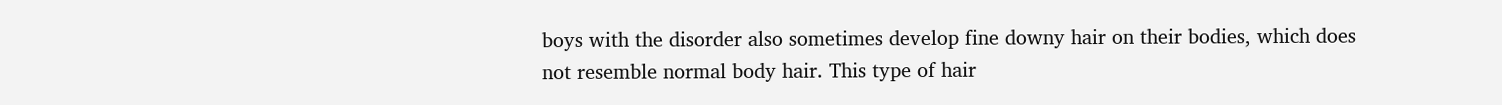boys with the disorder also sometimes develop fine downy hair on their bodies, which does not resemble normal body hair. This type of hair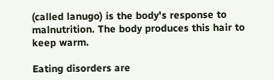(called lanugo) is the body's response to malnutrition. The body produces this hair to keep warm.

Eating disorders are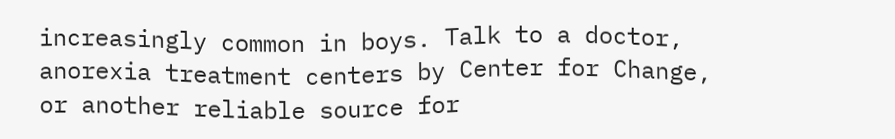increasingly common in boys. Talk to a doctor, anorexia treatment centers by Center for Change, or another reliable source for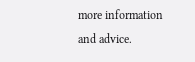more information and advice.